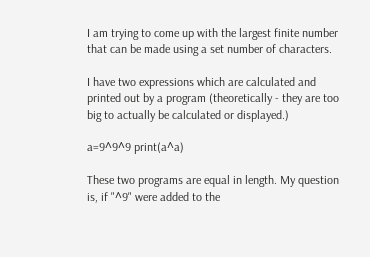I am trying to come up with the largest finite number that can be made using a set number of characters.

I have two expressions which are calculated and printed out by a program (theoretically - they are too big to actually be calculated or displayed.)

a=9^9^9 print(a^a)

These two programs are equal in length. My question is, if "^9" were added to the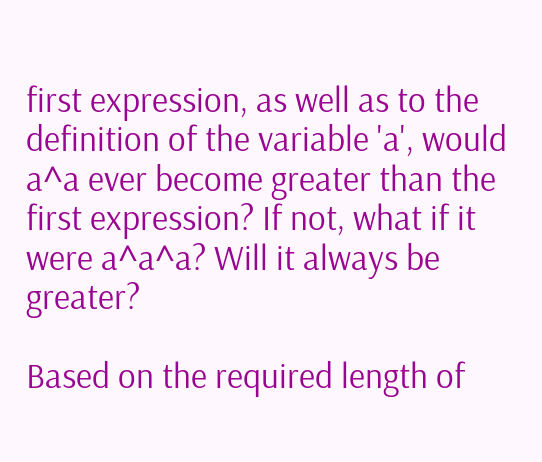first expression, as well as to the definition of the variable 'a', would a^a ever become greater than the first expression? If not, what if it were a^a^a? Will it always be greater?

Based on the required length of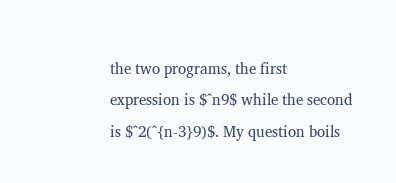the two programs, the first expression is $^n9$ while the second is $^2(^{n-3}9)$. My question boils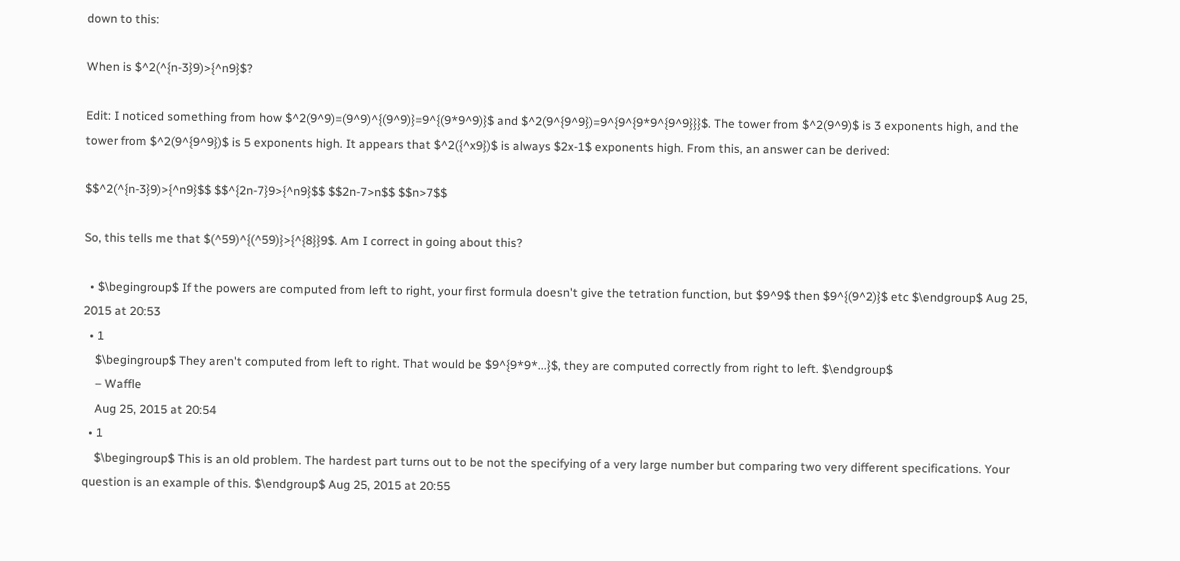down to this:

When is $^2(^{n-3}9)>{^n9}$?

Edit: I noticed something from how $^2(9^9)=(9^9)^{(9^9)}=9^{(9*9^9)}$ and $^2(9^{9^9})=9^{9^{9*9^{9^9}}}$. The tower from $^2(9^9)$ is 3 exponents high, and the tower from $^2(9^{9^9})$ is 5 exponents high. It appears that $^2({^x9})$ is always $2x-1$ exponents high. From this, an answer can be derived:

$$^2(^{n-3}9)>{^n9}$$ $$^{2n-7}9>{^n9}$$ $$2n-7>n$$ $$n>7$$

So, this tells me that $(^59)^{(^59)}>{^{8}}9$. Am I correct in going about this?

  • $\begingroup$ If the powers are computed from left to right, your first formula doesn't give the tetration function, but $9^9$ then $9^{(9^2)}$ etc $\endgroup$ Aug 25, 2015 at 20:53
  • 1
    $\begingroup$ They aren't computed from left to right. That would be $9^{9*9*...}$, they are computed correctly from right to left. $\endgroup$
    – Waffle
    Aug 25, 2015 at 20:54
  • 1
    $\begingroup$ This is an old problem. The hardest part turns out to be not the specifying of a very large number but comparing two very different specifications. Your question is an example of this. $\endgroup$ Aug 25, 2015 at 20:55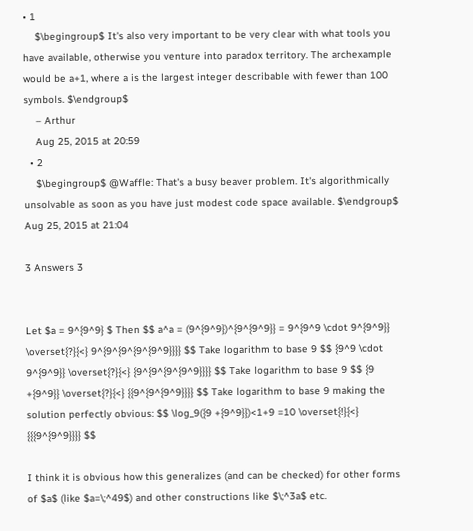• 1
    $\begingroup$ It's also very important to be very clear with what tools you have available, otherwise you venture into paradox territory. The archexample would be a+1, where a is the largest integer describable with fewer than 100 symbols. $\endgroup$
    – Arthur
    Aug 25, 2015 at 20:59
  • 2
    $\begingroup$ @Waffle: That's a busy beaver problem. It's algorithmically unsolvable as soon as you have just modest code space available. $\endgroup$ Aug 25, 2015 at 21:04

3 Answers 3


Let $a = 9^{9^9} $ Then $$ a^a = (9^{9^9})^{9^{9^9}} = 9^{9^9 \cdot 9^{9^9}} \overset{?}{<} 9^{9^{9^{9^{9^9}}}} $$ Take logarithm to base 9 $$ {9^9 \cdot 9^{9^9}} \overset{?}{<} {9^{9^{9^{9^9}}}} $$ Take logarithm to base 9 $$ {9 +{9^9}} \overset{?}{<} {{9^{9^{9^9}}}} $$ Take logarithm to base 9 making the solution perfectly obvious: $$ \log_9({9 +{9^9}})<1+9 =10 \overset{!}{<} {{{9^{9^9}}}} $$

I think it is obvious how this generalizes (and can be checked) for other forms of $a$ (like $a=\;^49$) and other constructions like $\;^3a$ etc.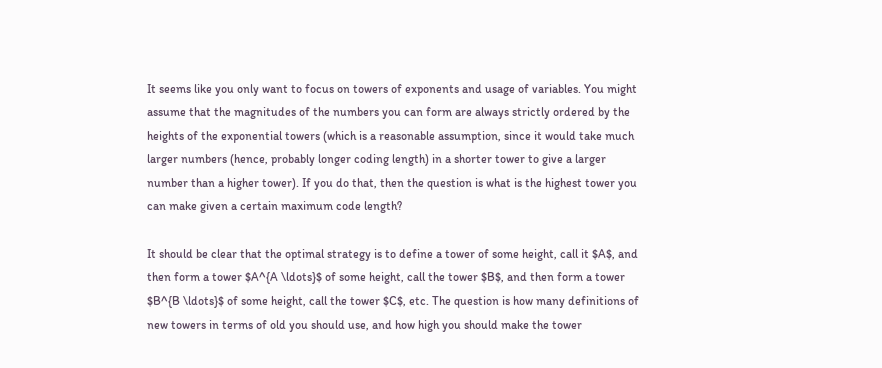It seems like you only want to focus on towers of exponents and usage of variables. You might assume that the magnitudes of the numbers you can form are always strictly ordered by the heights of the exponential towers (which is a reasonable assumption, since it would take much larger numbers (hence, probably longer coding length) in a shorter tower to give a larger number than a higher tower). If you do that, then the question is what is the highest tower you can make given a certain maximum code length?

It should be clear that the optimal strategy is to define a tower of some height, call it $A$, and then form a tower $A^{A \ldots}$ of some height, call the tower $B$, and then form a tower $B^{B \ldots}$ of some height, call the tower $C$, etc. The question is how many definitions of new towers in terms of old you should use, and how high you should make the tower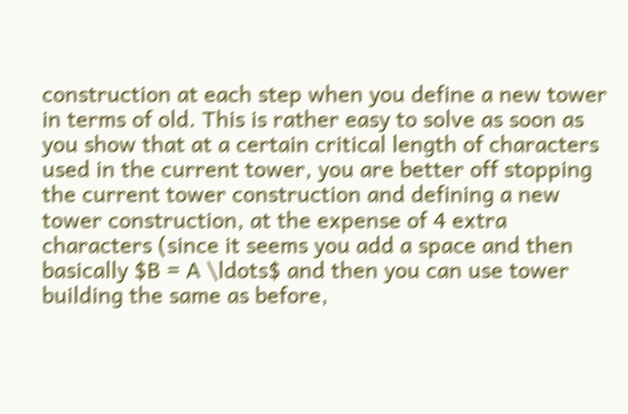construction at each step when you define a new tower in terms of old. This is rather easy to solve as soon as you show that at a certain critical length of characters used in the current tower, you are better off stopping the current tower construction and defining a new tower construction, at the expense of 4 extra characters (since it seems you add a space and then basically $B = A \ldots$ and then you can use tower building the same as before,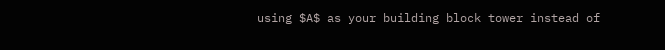using $A$ as your building block tower instead of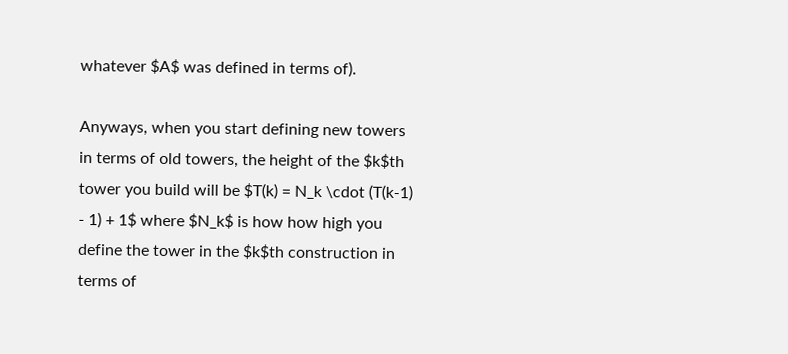whatever $A$ was defined in terms of).

Anyways, when you start defining new towers in terms of old towers, the height of the $k$th tower you build will be $T(k) = N_k \cdot (T(k-1) - 1) + 1$ where $N_k$ is how how high you define the tower in the $k$th construction in terms of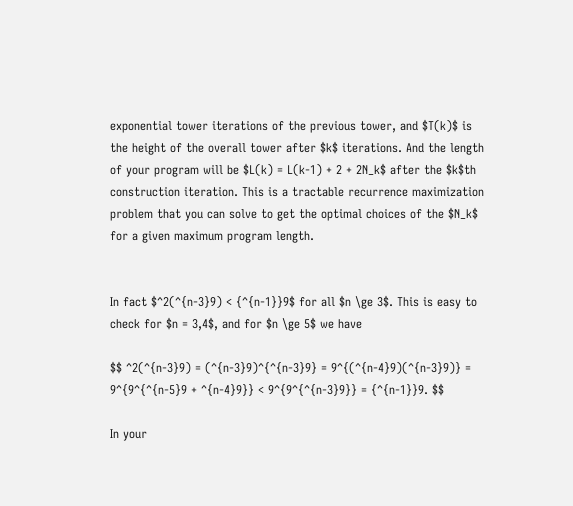exponential tower iterations of the previous tower, and $T(k)$ is the height of the overall tower after $k$ iterations. And the length of your program will be $L(k) = L(k-1) + 2 + 2N_k$ after the $k$th construction iteration. This is a tractable recurrence maximization problem that you can solve to get the optimal choices of the $N_k$ for a given maximum program length.


In fact $^2(^{n-3}9) < {^{n-1}}9$ for all $n \ge 3$. This is easy to check for $n = 3,4$, and for $n \ge 5$ we have

$$ ^2(^{n-3}9) = (^{n-3}9)^{^{n-3}9} = 9^{(^{n-4}9)(^{n-3}9)} = 9^{9^{^{n-5}9 + ^{n-4}9}} < 9^{9^{^{n-3}9}} = {^{n-1}}9. $$

In your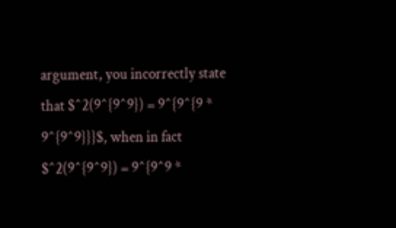argument, you incorrectly state that $^2(9^{9^9}) = 9^{9^{9 * 9^{9^9}}}$, when in fact $^2(9^{9^9}) = 9^{9^9 *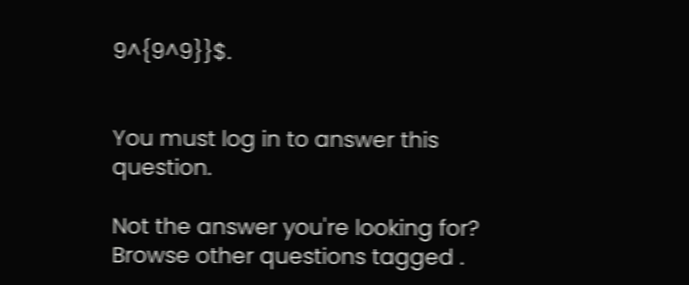9^{9^9}}$.


You must log in to answer this question.

Not the answer you're looking for? Browse other questions tagged .